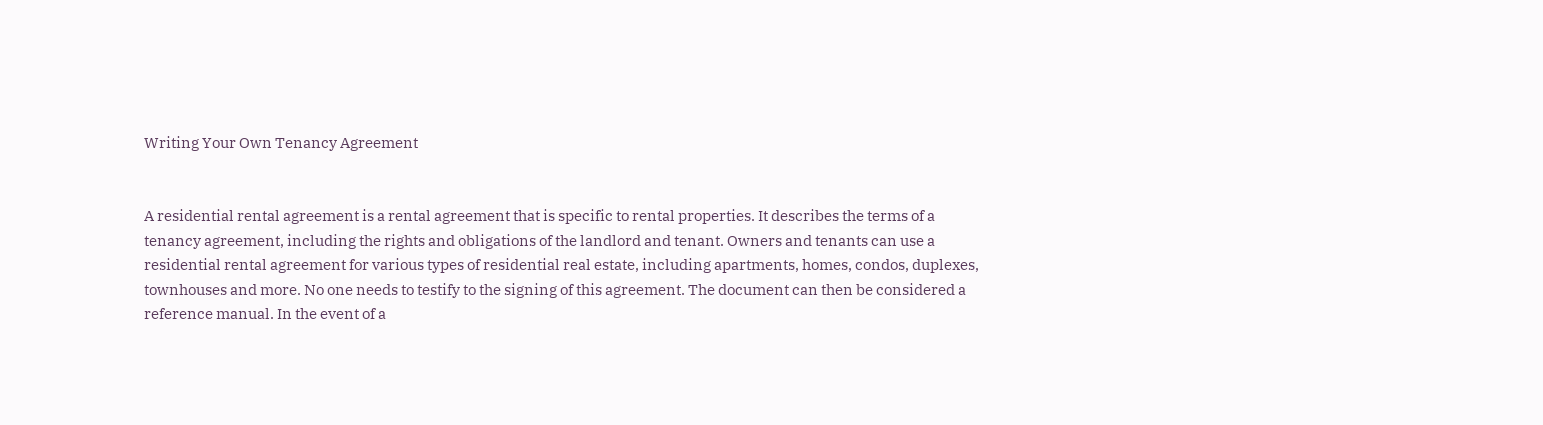Writing Your Own Tenancy Agreement


A residential rental agreement is a rental agreement that is specific to rental properties. It describes the terms of a tenancy agreement, including the rights and obligations of the landlord and tenant. Owners and tenants can use a residential rental agreement for various types of residential real estate, including apartments, homes, condos, duplexes, townhouses and more. No one needs to testify to the signing of this agreement. The document can then be considered a reference manual. In the event of a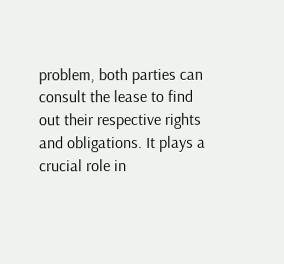problem, both parties can consult the lease to find out their respective rights and obligations. It plays a crucial role in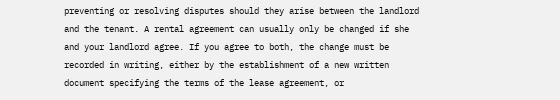preventing or resolving disputes should they arise between the landlord and the tenant. A rental agreement can usually only be changed if she and your landlord agree. If you agree to both, the change must be recorded in writing, either by the establishment of a new written document specifying the terms of the lease agreement, or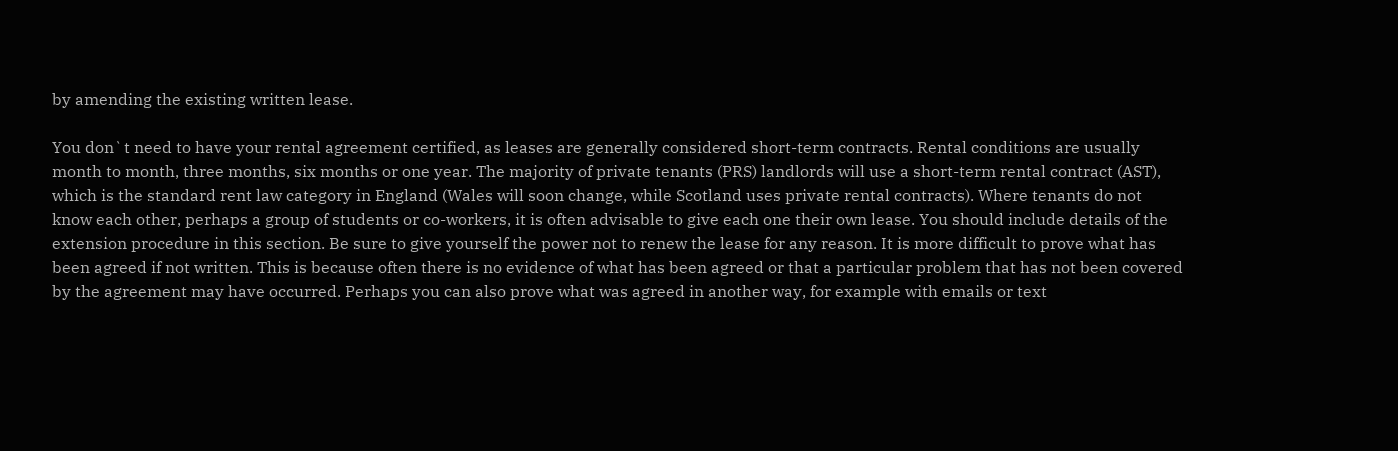by amending the existing written lease.

You don`t need to have your rental agreement certified, as leases are generally considered short-term contracts. Rental conditions are usually month to month, three months, six months or one year. The majority of private tenants (PRS) landlords will use a short-term rental contract (AST), which is the standard rent law category in England (Wales will soon change, while Scotland uses private rental contracts). Where tenants do not know each other, perhaps a group of students or co-workers, it is often advisable to give each one their own lease. You should include details of the extension procedure in this section. Be sure to give yourself the power not to renew the lease for any reason. It is more difficult to prove what has been agreed if not written. This is because often there is no evidence of what has been agreed or that a particular problem that has not been covered by the agreement may have occurred. Perhaps you can also prove what was agreed in another way, for example with emails or text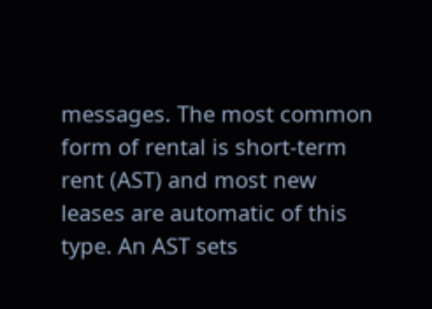messages. The most common form of rental is short-term rent (AST) and most new leases are automatic of this type. An AST sets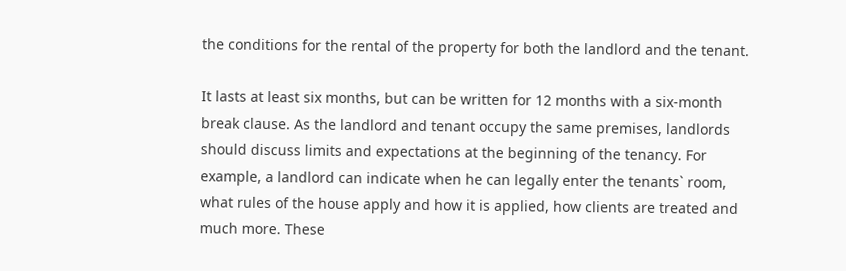the conditions for the rental of the property for both the landlord and the tenant.

It lasts at least six months, but can be written for 12 months with a six-month break clause. As the landlord and tenant occupy the same premises, landlords should discuss limits and expectations at the beginning of the tenancy. For example, a landlord can indicate when he can legally enter the tenants` room, what rules of the house apply and how it is applied, how clients are treated and much more. These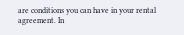are conditions you can have in your rental agreement. In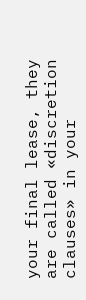your final lease, they are called «discretion clauses» in your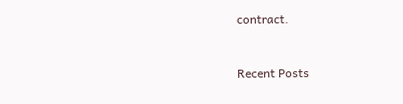contract.


Recent Posts